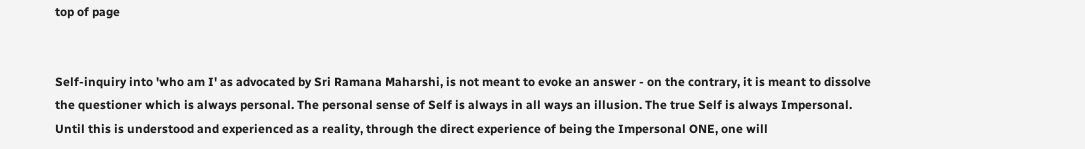top of page


Self-inquiry into 'who am I' as advocated by Sri Ramana Maharshi, is not meant to evoke an answer - on the contrary, it is meant to dissolve the questioner which is always personal. The personal sense of Self is always in all ways an illusion. The true Self is always Impersonal. Until this is understood and experienced as a reality, through the direct experience of being the Impersonal ONE, one will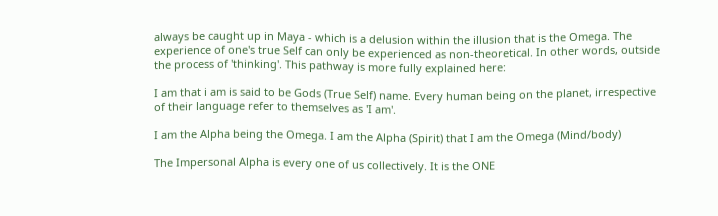always be caught up in Maya - which is a delusion within the illusion that is the Omega. The experience of one's true Self can only be experienced as non-theoretical. In other words, outside the process of 'thinking'. This pathway is more fully explained here:

I am that i am is said to be Gods (True Self) name. Every human being on the planet, irrespective of their language refer to themselves as 'I am'.

I am the Alpha being the Omega. I am the Alpha (Spirit) that I am the Omega (Mind/body)

The Impersonal Alpha is every one of us collectively. It is the ONE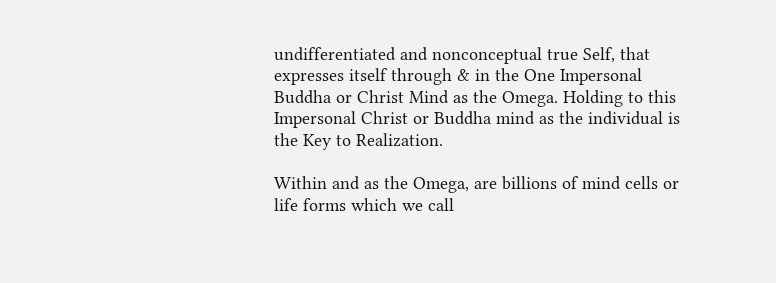undifferentiated and nonconceptual true Self, that expresses itself through & in the One Impersonal Buddha or Christ Mind as the Omega. Holding to this Impersonal Christ or Buddha mind as the individual is the Key to Realization.

Within and as the Omega, are billions of mind cells or life forms which we call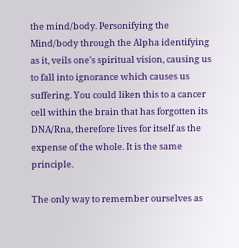the mind/body. Personifying the Mind/body through the Alpha identifying as it, veils one's spiritual vision, causing us to fall into ignorance which causes us suffering. You could liken this to a cancer cell within the brain that has forgotten its DNA/Rna, therefore lives for itself as the expense of the whole. It is the same principle.

The only way to remember ourselves as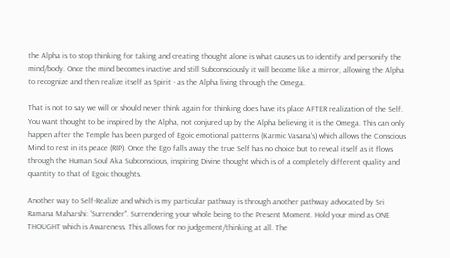the Alpha is to stop thinking for taking and creating thought alone is what causes us to identify and personify the mind/body. Once the mind becomes inactive and still Subconsciously it will become like a mirror, allowing the Alpha to recognize and then realize itself as Spirit - as the Alpha living through the Omega.

That is not to say we will or should never think again for thinking does have its place AFTER realization of the Self. You want thought to be inspired by the Alpha, not conjured up by the Alpha believing it is the Omega. This can only happen after the Temple has been purged of Egoic emotional patterns (Karmic Vasana's) which allows the Conscious Mind to rest in its peace (RIP). Once the Ego falls away the true Self has no choice but to reveal itself as it flows through the Human Soul Aka Subconscious, inspiring Divine thought which is of a completely different quality and quantity to that of Egoic thoughts.

Another way to Self-Realize and which is my particular pathway is through another pathway advocated by Sri Ramana Maharshi: 'Surrender". Surrendering your whole being to the Present Moment. Hold your mind as ONE THOUGHT which is Awareness. This allows for no judgement/thinking at all. The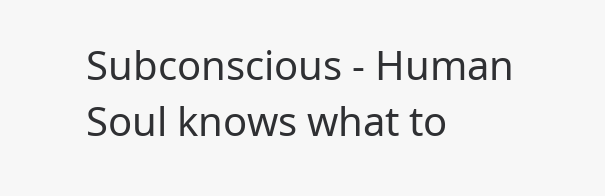Subconscious - Human Soul knows what to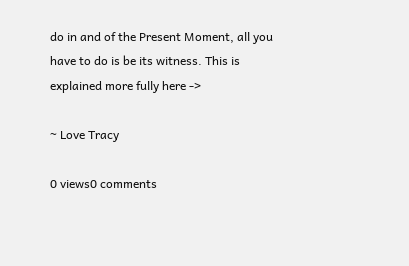do in and of the Present Moment, all you have to do is be its witness. This is explained more fully here ->

~ Love Tracy

0 views0 comments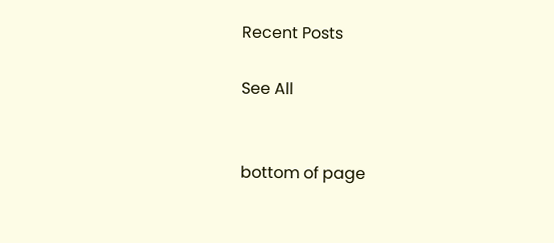Recent Posts

See All


bottom of page